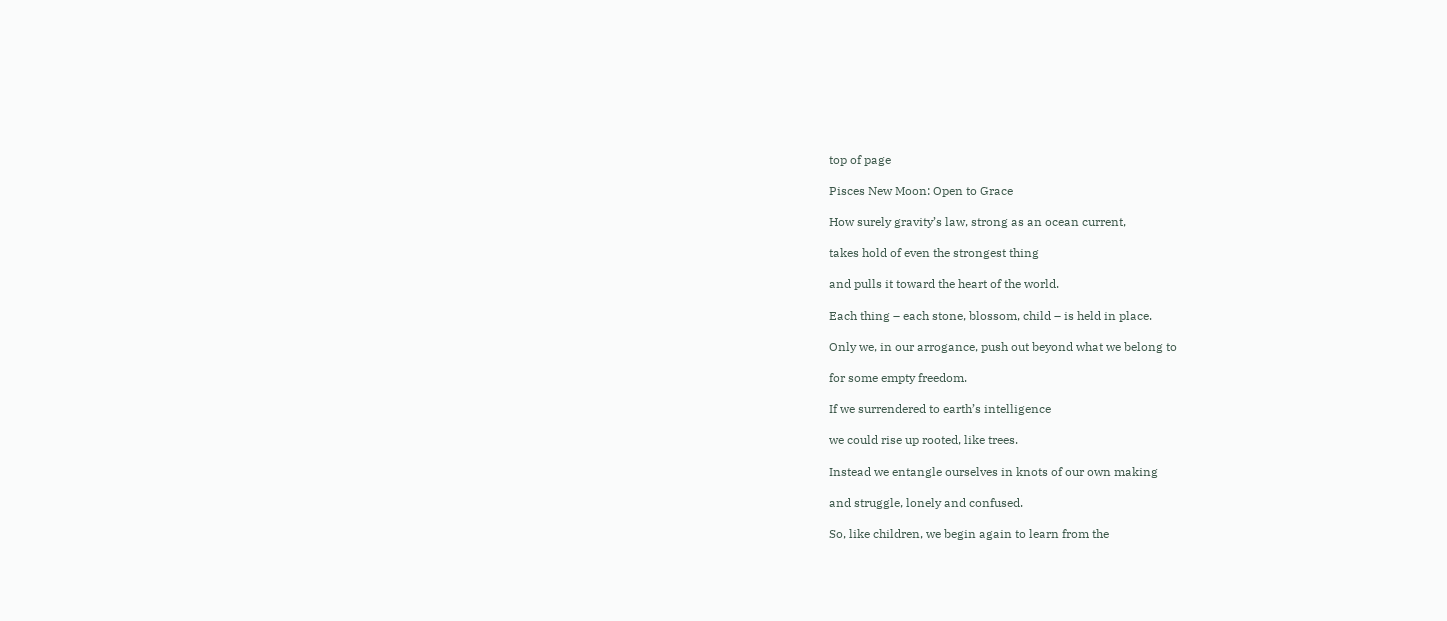top of page

Pisces New Moon: Open to Grace

How surely gravity’s law, strong as an ocean current,

takes hold of even the strongest thing

and pulls it toward the heart of the world.

Each thing – each stone, blossom, child – is held in place.

Only we, in our arrogance, push out beyond what we belong to

for some empty freedom.

If we surrendered to earth’s intelligence

we could rise up rooted, like trees.

Instead we entangle ourselves in knots of our own making

and struggle, lonely and confused.

So, like children, we begin again to learn from the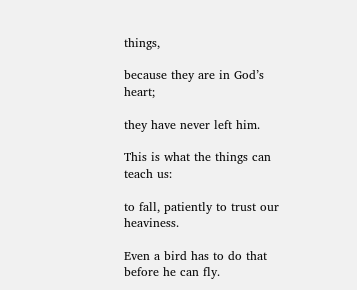things,

because they are in God’s heart;

they have never left him.

This is what the things can teach us:

to fall, patiently to trust our heaviness.

Even a bird has to do that before he can fly.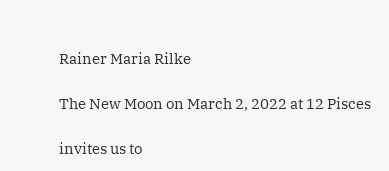Rainer Maria Rilke

The New Moon on March 2, 2022 at 12 Pisces

invites us to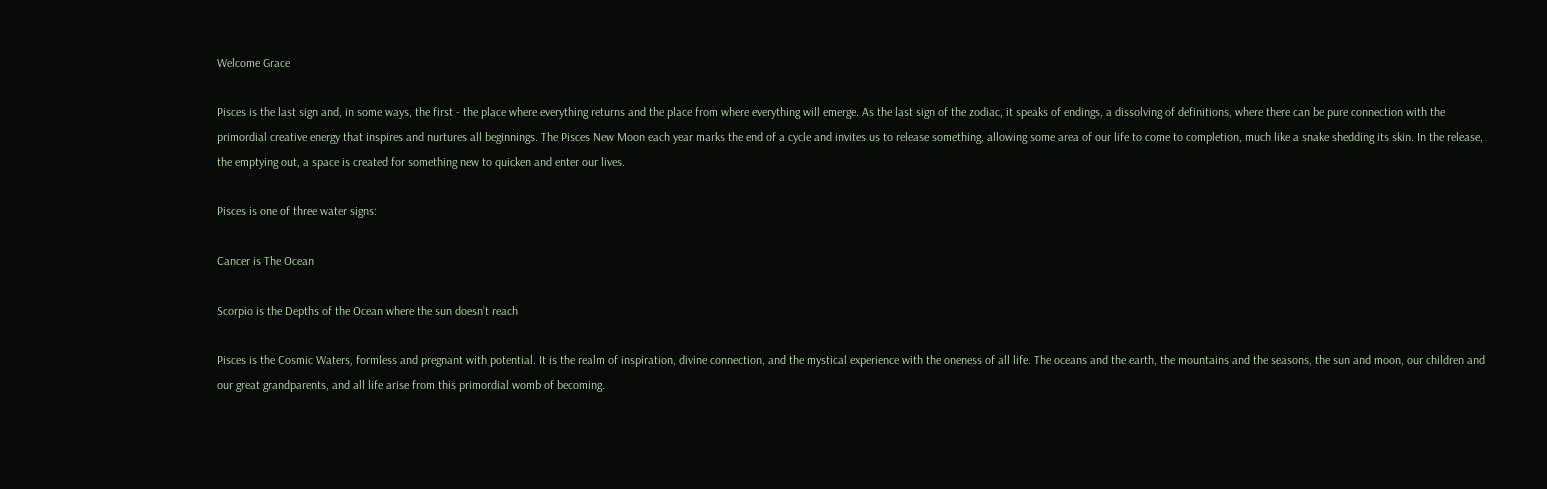Welcome Grace

Pisces is the last sign and, in some ways, the first - the place where everything returns and the place from where everything will emerge. As the last sign of the zodiac, it speaks of endings, a dissolving of definitions, where there can be pure connection with the primordial creative energy that inspires and nurtures all beginnings. The Pisces New Moon each year marks the end of a cycle and invites us to release something, allowing some area of our life to come to completion, much like a snake shedding its skin. In the release, the emptying out, a space is created for something new to quicken and enter our lives.

Pisces is one of three water signs:

Cancer is The Ocean

Scorpio is the Depths of the Ocean where the sun doesn’t reach

Pisces is the Cosmic Waters, formless and pregnant with potential. It is the realm of inspiration, divine connection, and the mystical experience with the oneness of all life. The oceans and the earth, the mountains and the seasons, the sun and moon, our children and our great grandparents, and all life arise from this primordial womb of becoming.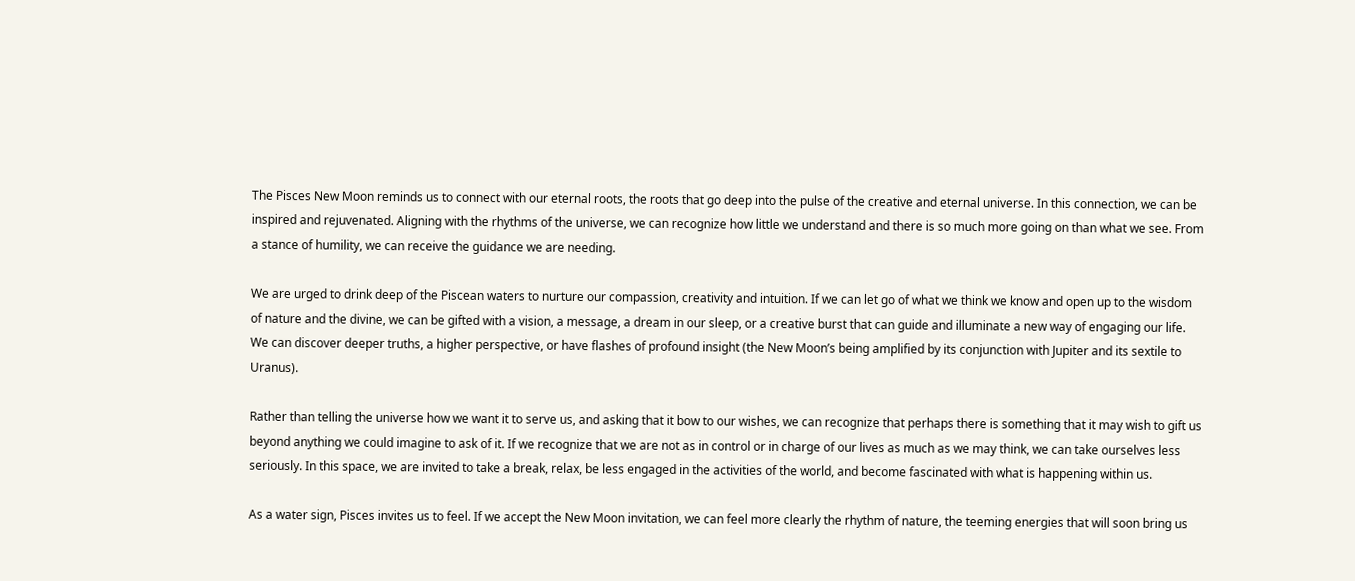The Pisces New Moon reminds us to connect with our eternal roots, the roots that go deep into the pulse of the creative and eternal universe. In this connection, we can be inspired and rejuvenated. Aligning with the rhythms of the universe, we can recognize how little we understand and there is so much more going on than what we see. From a stance of humility, we can receive the guidance we are needing.

We are urged to drink deep of the Piscean waters to nurture our compassion, creativity and intuition. If we can let go of what we think we know and open up to the wisdom of nature and the divine, we can be gifted with a vision, a message, a dream in our sleep, or a creative burst that can guide and illuminate a new way of engaging our life. We can discover deeper truths, a higher perspective, or have flashes of profound insight (the New Moon’s being amplified by its conjunction with Jupiter and its sextile to Uranus).

Rather than telling the universe how we want it to serve us, and asking that it bow to our wishes, we can recognize that perhaps there is something that it may wish to gift us beyond anything we could imagine to ask of it. If we recognize that we are not as in control or in charge of our lives as much as we may think, we can take ourselves less seriously. In this space, we are invited to take a break, relax, be less engaged in the activities of the world, and become fascinated with what is happening within us.

As a water sign, Pisces invites us to feel. If we accept the New Moon invitation, we can feel more clearly the rhythm of nature, the teeming energies that will soon bring us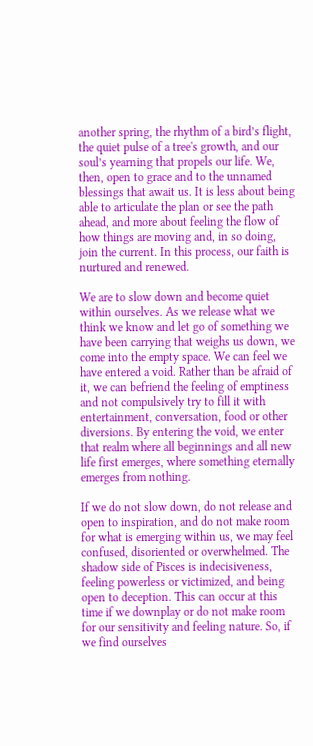another spring, the rhythm of a bird’s flight, the quiet pulse of a tree's growth, and our soul’s yearning that propels our life. We, then, open to grace and to the unnamed blessings that await us. It is less about being able to articulate the plan or see the path ahead, and more about feeling the flow of how things are moving and, in so doing, join the current. In this process, our faith is nurtured and renewed.

We are to slow down and become quiet within ourselves. As we release what we think we know and let go of something we have been carrying that weighs us down, we come into the empty space. We can feel we have entered a void. Rather than be afraid of it, we can befriend the feeling of emptiness and not compulsively try to fill it with entertainment, conversation, food or other diversions. By entering the void, we enter that realm where all beginnings and all new life first emerges, where something eternally emerges from nothing.

If we do not slow down, do not release and open to inspiration, and do not make room for what is emerging within us, we may feel confused, disoriented or overwhelmed. The shadow side of Pisces is indecisiveness, feeling powerless or victimized, and being open to deception. This can occur at this time if we downplay or do not make room for our sensitivity and feeling nature. So, if we find ourselves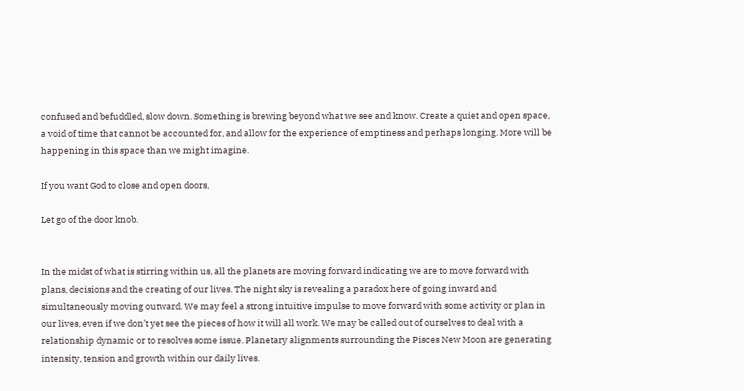confused and befuddled, slow down. Something is brewing beyond what we see and know. Create a quiet and open space, a void of time that cannot be accounted for, and allow for the experience of emptiness and perhaps longing. More will be happening in this space than we might imagine.

If you want God to close and open doors,

Let go of the door knob.


In the midst of what is stirring within us, all the planets are moving forward indicating we are to move forward with plans, decisions and the creating of our lives. The night sky is revealing a paradox here of going inward and simultaneously moving outward. We may feel a strong intuitive impulse to move forward with some activity or plan in our lives, even if we don’t yet see the pieces of how it will all work. We may be called out of ourselves to deal with a relationship dynamic or to resolves some issue. Planetary alignments surrounding the Pisces New Moon are generating intensity, tension and growth within our daily lives.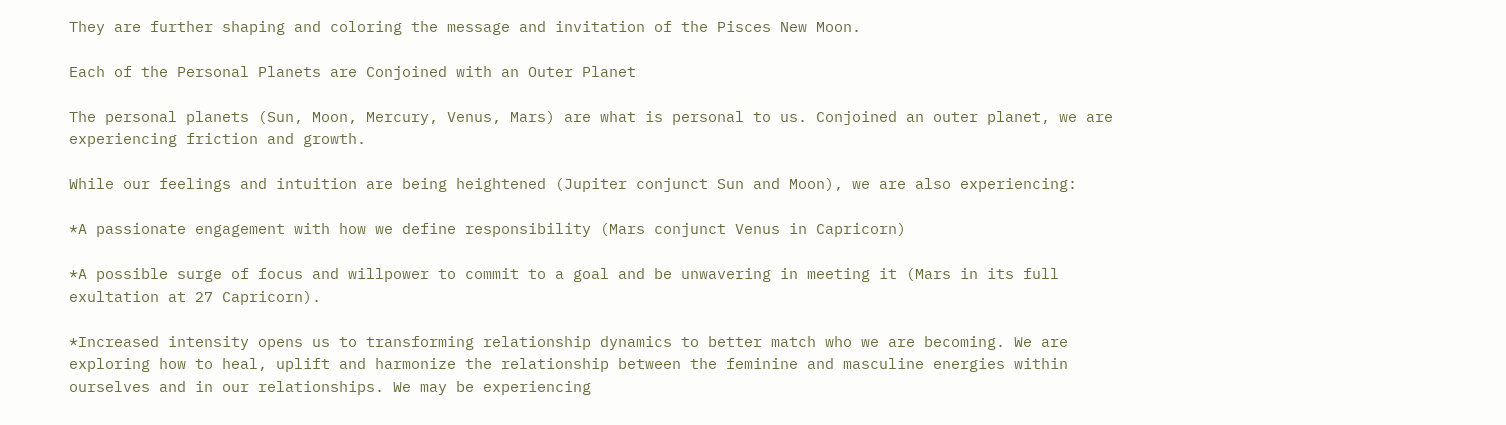They are further shaping and coloring the message and invitation of the Pisces New Moon.

Each of the Personal Planets are Conjoined with an Outer Planet

The personal planets (Sun, Moon, Mercury, Venus, Mars) are what is personal to us. Conjoined an outer planet, we are experiencing friction and growth.

While our feelings and intuition are being heightened (Jupiter conjunct Sun and Moon), we are also experiencing:

*A passionate engagement with how we define responsibility (Mars conjunct Venus in Capricorn)

*A possible surge of focus and willpower to commit to a goal and be unwavering in meeting it (Mars in its full exultation at 27 Capricorn).

*Increased intensity opens us to transforming relationship dynamics to better match who we are becoming. We are exploring how to heal, uplift and harmonize the relationship between the feminine and masculine energies within ourselves and in our relationships. We may be experiencing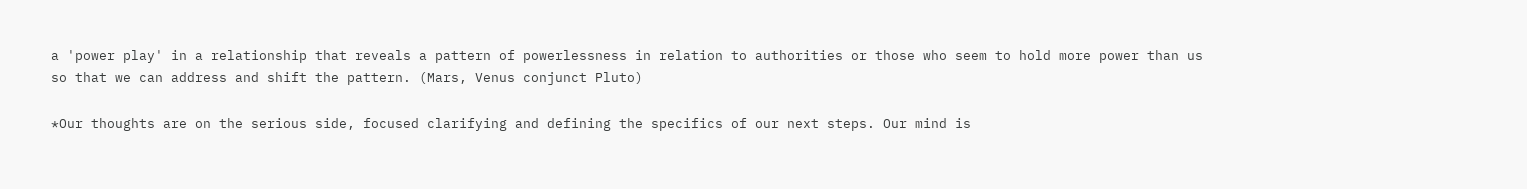a 'power play' in a relationship that reveals a pattern of powerlessness in relation to authorities or those who seem to hold more power than us so that we can address and shift the pattern. (Mars, Venus conjunct Pluto)

*Our thoughts are on the serious side, focused clarifying and defining the specifics of our next steps. Our mind is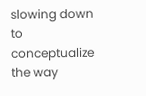slowing down to conceptualize the way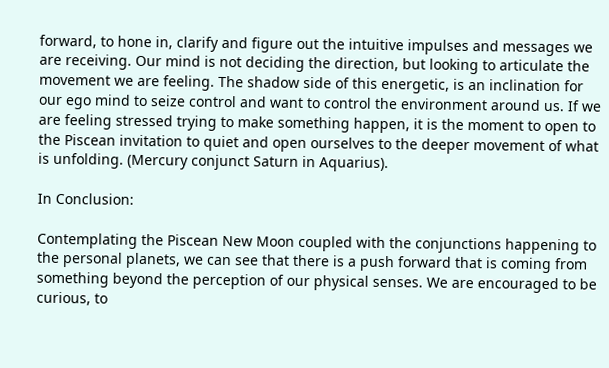forward, to hone in, clarify and figure out the intuitive impulses and messages we are receiving. Our mind is not deciding the direction, but looking to articulate the movement we are feeling. The shadow side of this energetic, is an inclination for our ego mind to seize control and want to control the environment around us. If we are feeling stressed trying to make something happen, it is the moment to open to the Piscean invitation to quiet and open ourselves to the deeper movement of what is unfolding. (Mercury conjunct Saturn in Aquarius).

In Conclusion:

Contemplating the Piscean New Moon coupled with the conjunctions happening to the personal planets, we can see that there is a push forward that is coming from something beyond the perception of our physical senses. We are encouraged to be curious, to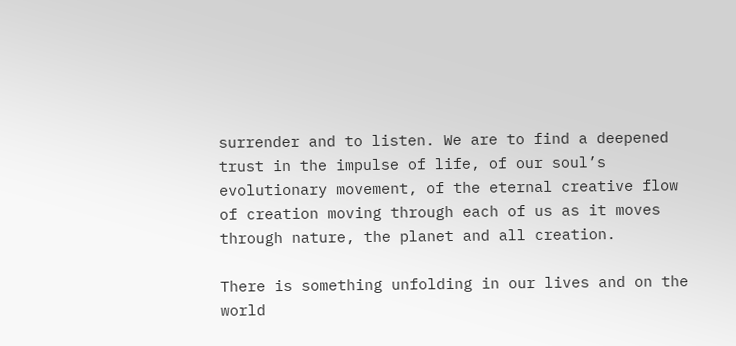surrender and to listen. We are to find a deepened trust in the impulse of life, of our soul’s evolutionary movement, of the eternal creative flow of creation moving through each of us as it moves through nature, the planet and all creation.

There is something unfolding in our lives and on the world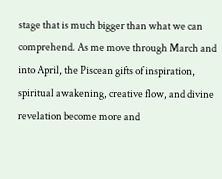stage that is much bigger than what we can comprehend. As me move through March and into April, the Piscean gifts of inspiration, spiritual awakening, creative flow, and divine revelation become more and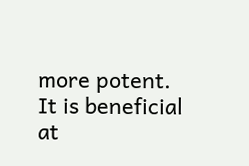more potent. It is beneficial at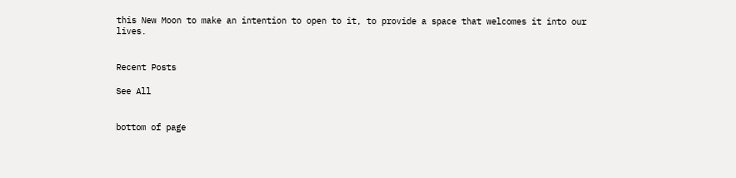this New Moon to make an intention to open to it, to provide a space that welcomes it into our lives.


Recent Posts

See All


bottom of page